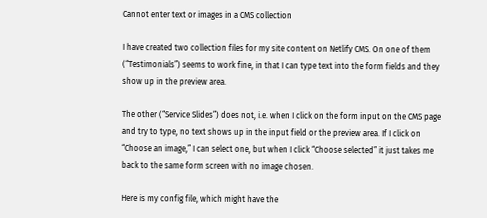Cannot enter text or images in a CMS collection

I have created two collection files for my site content on Netlify CMS. On one of them (“Testimonials”) seems to work fine, in that I can type text into the form fields and they show up in the preview area.

The other (“Service Slides”) does not, i.e. when I click on the form input on the CMS page and try to type, no text shows up in the input field or the preview area. If I click on “Choose an image,” I can select one, but when I click “Choose selected” it just takes me back to the same form screen with no image chosen.

Here is my config file, which might have the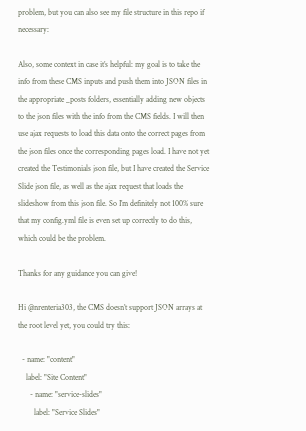problem, but you can also see my file structure in this repo if necessary:

Also, some context in case it’s helpful: my goal is to take the info from these CMS inputs and push them into JSON files in the appropriate _posts folders, essentially adding new objects to the json files with the info from the CMS fields. I will then use ajax requests to load this data onto the correct pages from the json files once the corresponding pages load. I have not yet created the Testimonials json file, but I have created the Service Slide json file, as well as the ajax request that loads the slideshow from this json file. So I’m definitely not 100% sure that my config.yml file is even set up correctly to do this, which could be the problem.

Thanks for any guidance you can give!

Hi @nrenteria303, the CMS doesn’t support JSON arrays at the root level yet, you could try this:

  - name: "content"
    label: "Site Content"
      - name: "service-slides"
        label: "Service Slides"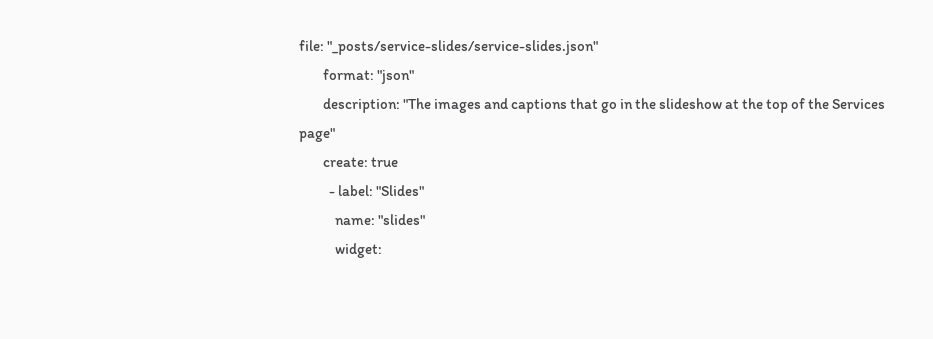file: "_posts/service-slides/service-slides.json"
        format: "json"
        description: "The images and captions that go in the slideshow at the top of the Services page"
        create: true
          - label: "Slides"
            name: "slides"
            widget: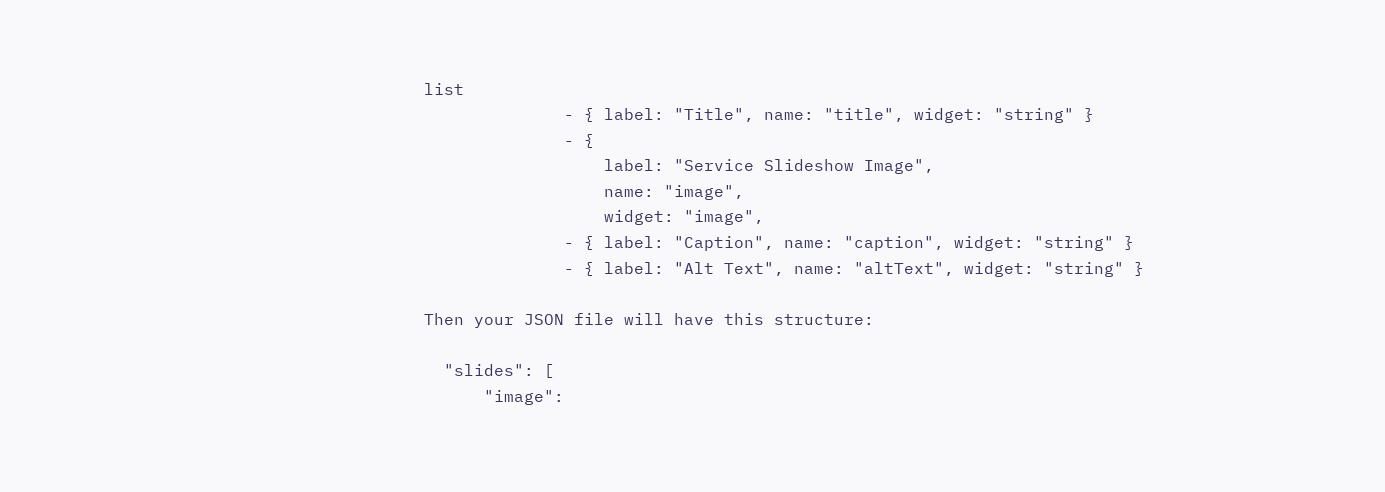list
              - { label: "Title", name: "title", widget: "string" }
              - {
                  label: "Service Slideshow Image",
                  name: "image",
                  widget: "image",
              - { label: "Caption", name: "caption", widget: "string" }
              - { label: "Alt Text", name: "altText", widget: "string" }

Then your JSON file will have this structure:

  "slides": [
      "image":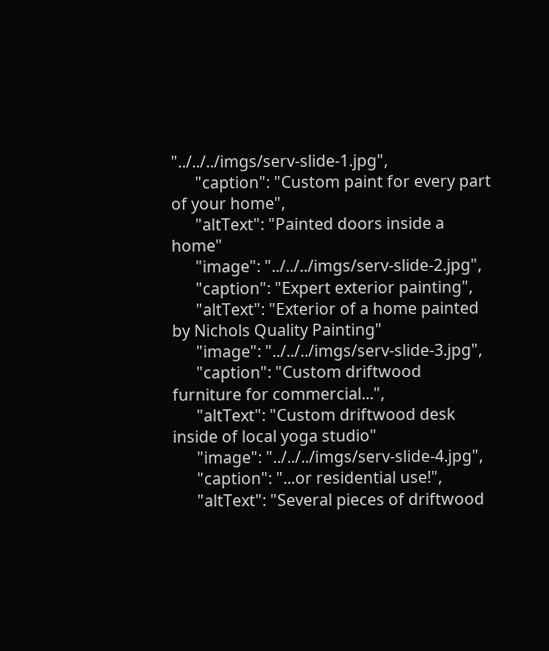"../../../imgs/serv-slide-1.jpg",
      "caption": "Custom paint for every part of your home",
      "altText": "Painted doors inside a home"
      "image": "../../../imgs/serv-slide-2.jpg",
      "caption": "Expert exterior painting",
      "altText": "Exterior of a home painted by Nichols Quality Painting"
      "image": "../../../imgs/serv-slide-3.jpg",
      "caption": "Custom driftwood furniture for commercial...",
      "altText": "Custom driftwood desk inside of local yoga studio"
      "image": "../../../imgs/serv-slide-4.jpg",
      "caption": "...or residential use!",
      "altText": "Several pieces of driftwood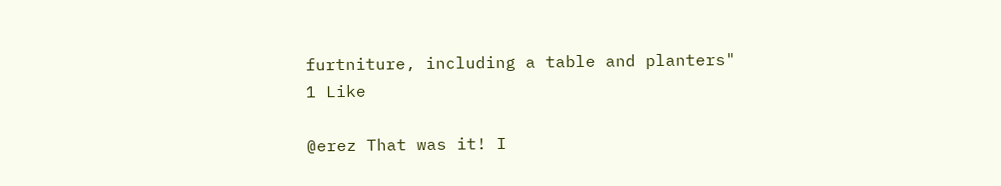furtniture, including a table and planters"
1 Like

@erez That was it! I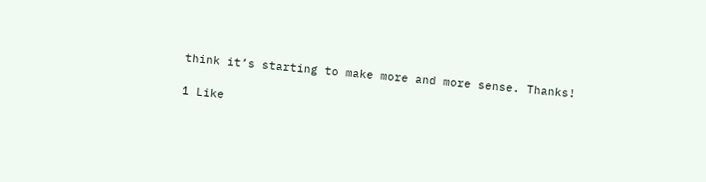think it’s starting to make more and more sense. Thanks!

1 Like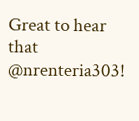Great to hear that @nrenteria303!